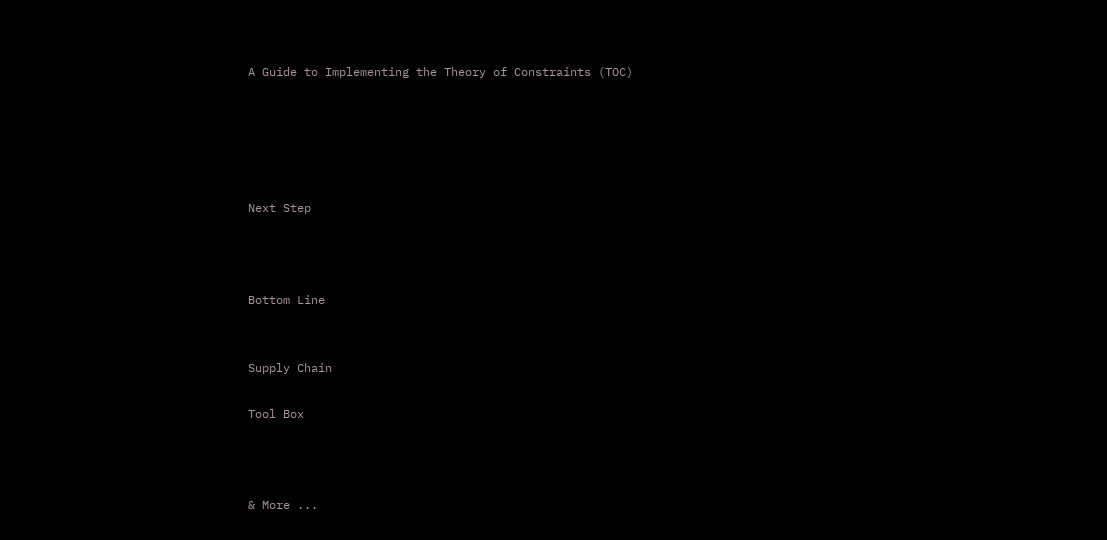A Guide to Implementing the Theory of Constraints (TOC)





Next Step



Bottom Line


Supply Chain

Tool Box



& More ...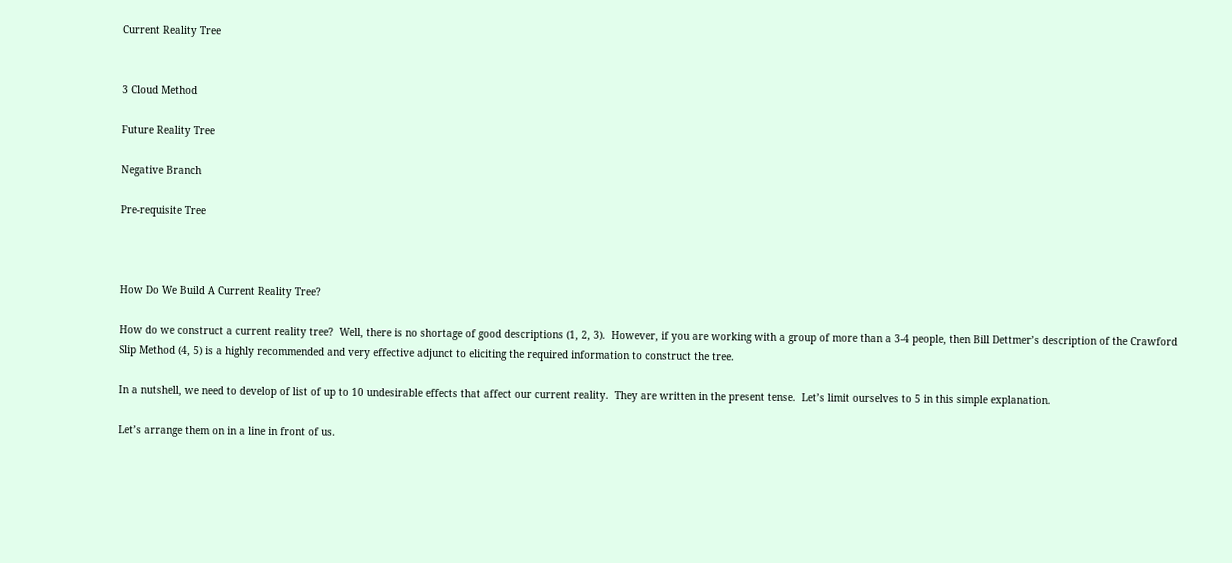Current Reality Tree


3 Cloud Method

Future Reality Tree

Negative Branch

Pre-requisite Tree



How Do We Build A Current Reality Tree?

How do we construct a current reality tree?  Well, there is no shortage of good descriptions (1, 2, 3).  However, if you are working with a group of more than a 3-4 people, then Bill Dettmer’s description of the Crawford Slip Method (4, 5) is a highly recommended and very effective adjunct to eliciting the required information to construct the tree.

In a nutshell, we need to develop of list of up to 10 undesirable effects that affect our current reality.  They are written in the present tense.  Let’s limit ourselves to 5 in this simple explanation.

Let’s arrange them on in a line in front of us.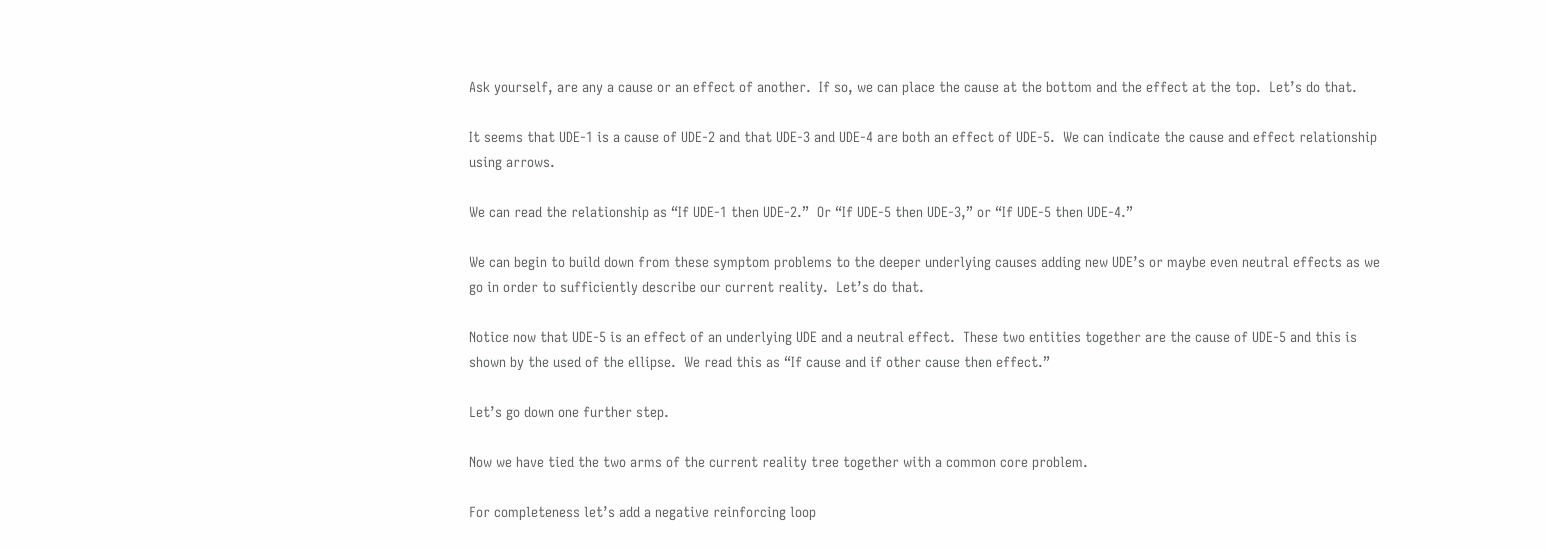Ask yourself, are any a cause or an effect of another.  If so, we can place the cause at the bottom and the effect at the top.  Let’s do that.

It seems that UDE-1 is a cause of UDE-2 and that UDE-3 and UDE-4 are both an effect of UDE-5.  We can indicate the cause and effect relationship using arrows.

We can read the relationship as “If UDE-1 then UDE-2.”  Or “If UDE-5 then UDE-3,” or “If UDE-5 then UDE-4.”

We can begin to build down from these symptom problems to the deeper underlying causes adding new UDE’s or maybe even neutral effects as we go in order to sufficiently describe our current reality.  Let’s do that.

Notice now that UDE-5 is an effect of an underlying UDE and a neutral effect.  These two entities together are the cause of UDE-5 and this is shown by the used of the ellipse.  We read this as “If cause and if other cause then effect.”

Let’s go down one further step.

Now we have tied the two arms of the current reality tree together with a common core problem.

For completeness let’s add a negative reinforcing loop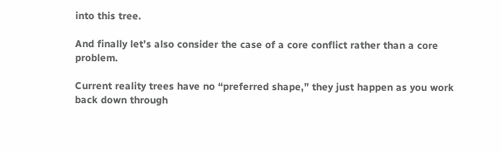into this tree.

And finally let’s also consider the case of a core conflict rather than a core problem.

Current reality trees have no “preferred shape,” they just happen as you work back down through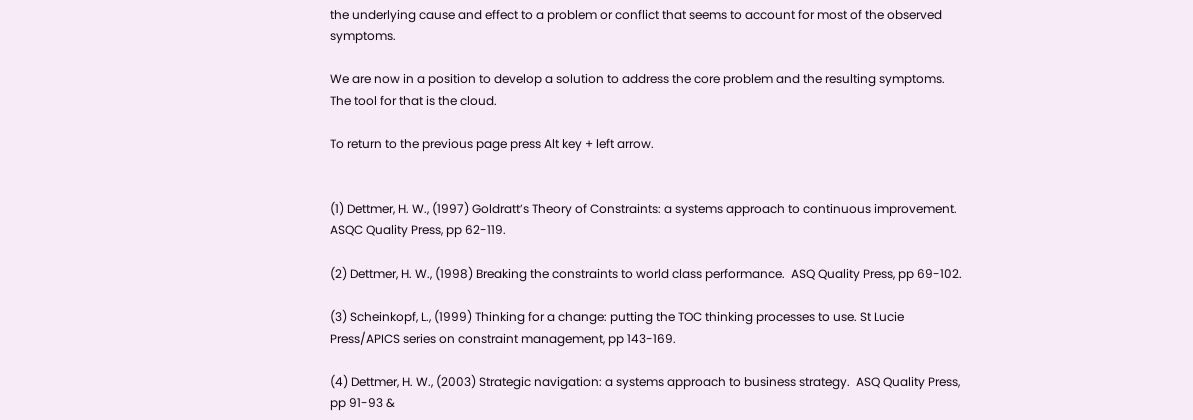the underlying cause and effect to a problem or conflict that seems to account for most of the observed symptoms.

We are now in a position to develop a solution to address the core problem and the resulting symptoms.  The tool for that is the cloud.

To return to the previous page press Alt key + left arrow.


(1) Dettmer, H. W., (1997) Goldratt’s Theory of Constraints: a systems approach to continuous improvement.  ASQC Quality Press, pp 62-119.

(2) Dettmer, H. W., (1998) Breaking the constraints to world class performance.  ASQ Quality Press, pp 69-102.

(3) Scheinkopf, L., (1999) Thinking for a change: putting the TOC thinking processes to use. St Lucie Press/APICS series on constraint management, pp 143-169.

(4) Dettmer, H. W., (2003) Strategic navigation: a systems approach to business strategy.  ASQ Quality Press, pp 91-93 &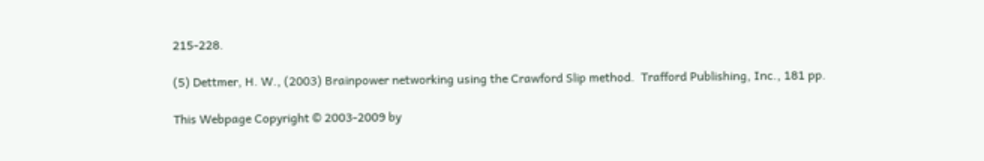215-228.

(5) Dettmer, H. W., (2003) Brainpower networking using the Crawford Slip method.  Trafford Publishing, Inc., 181 pp.

This Webpage Copyright © 2003-2009 by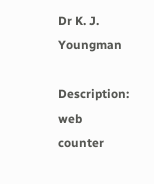Dr K. J. Youngman

Description: web counter